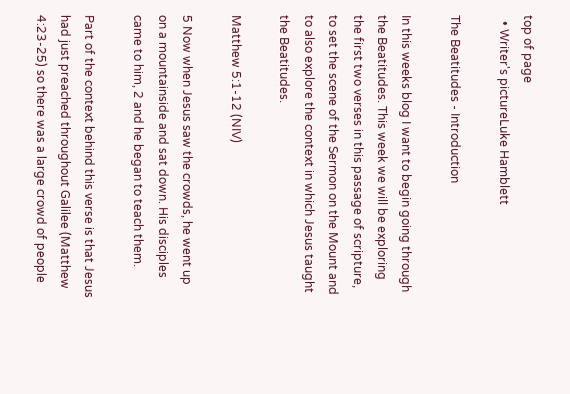top of page
  • Writer's pictureLuke Hamblett

The Beatitudes - Introduction

In this weeks blog I want to begin going through the Beatitudes. This week we will be exploring the first two verses in this passage of scripture, to set the scene of the Sermon on the Mount and to also explore the context in which Jesus taught the Beatitudes.

Matthew 5:1-12 (NIV)

5 Now when Jesus saw the crowds, he went up on a mountainside and sat down. His disciples came to him, 2 and he began to teach them.

Part of the context behind this verse is that Jesus had just preached throughout Galilee (Matthew 4:23-25) so there was a large crowd of people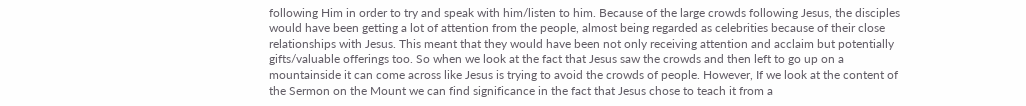following Him in order to try and speak with him/listen to him. Because of the large crowds following Jesus, the disciples would have been getting a lot of attention from the people, almost being regarded as celebrities because of their close relationships with Jesus. This meant that they would have been not only receiving attention and acclaim but potentially gifts/valuable offerings too. So when we look at the fact that Jesus saw the crowds and then left to go up on a mountainside it can come across like Jesus is trying to avoid the crowds of people. However, If we look at the content of the Sermon on the Mount we can find significance in the fact that Jesus chose to teach it from a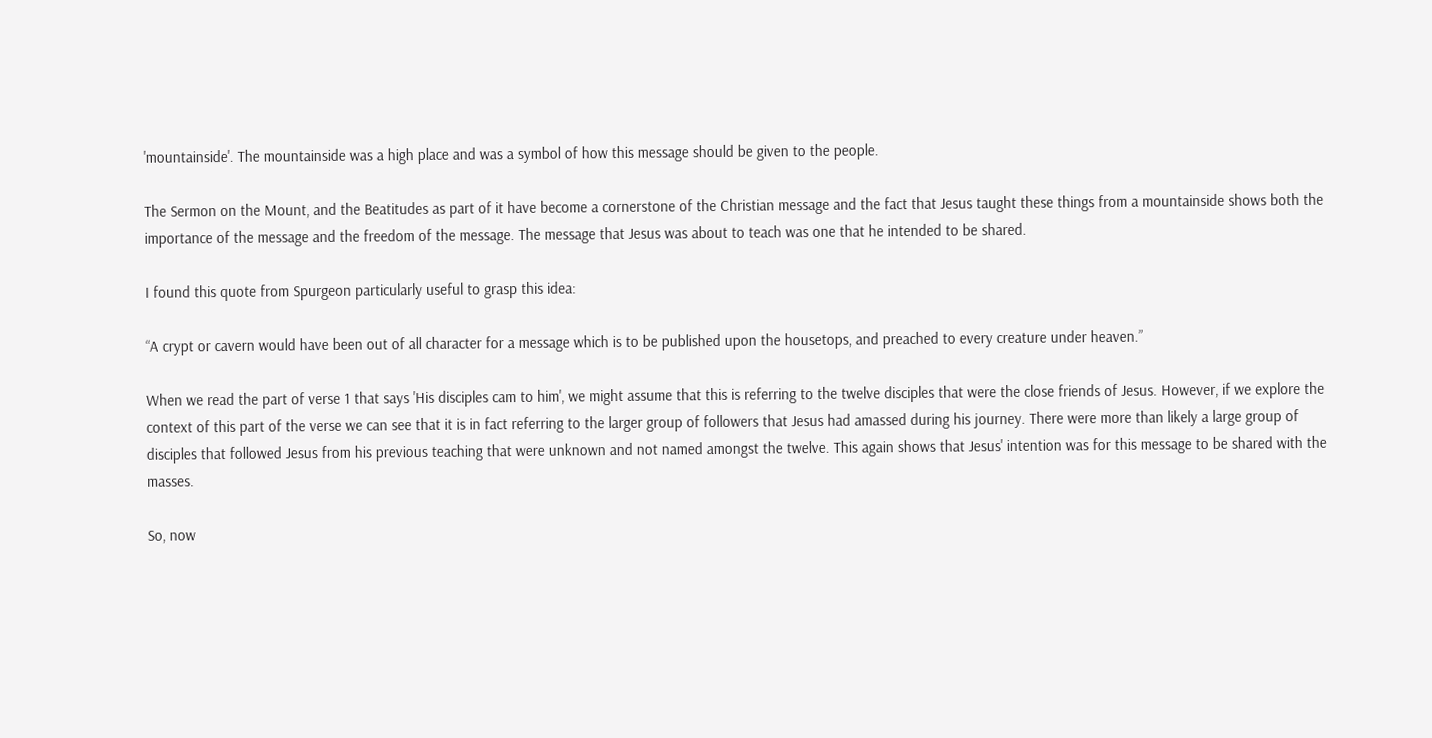'mountainside'. The mountainside was a high place and was a symbol of how this message should be given to the people.

The Sermon on the Mount, and the Beatitudes as part of it have become a cornerstone of the Christian message and the fact that Jesus taught these things from a mountainside shows both the importance of the message and the freedom of the message. The message that Jesus was about to teach was one that he intended to be shared.

I found this quote from Spurgeon particularly useful to grasp this idea:

“A crypt or cavern would have been out of all character for a message which is to be published upon the housetops, and preached to every creature under heaven.”

When we read the part of verse 1 that says 'His disciples cam to him', we might assume that this is referring to the twelve disciples that were the close friends of Jesus. However, if we explore the context of this part of the verse we can see that it is in fact referring to the larger group of followers that Jesus had amassed during his journey. There were more than likely a large group of disciples that followed Jesus from his previous teaching that were unknown and not named amongst the twelve. This again shows that Jesus' intention was for this message to be shared with the masses.

So, now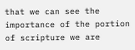that we can see the importance of the portion of scripture we are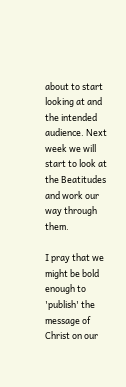about to start looking at and the intended audience. Next week we will start to look at the Beatitudes and work our way through them.

I pray that we might be bold enough to 'publish' the message of Christ on our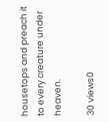housetops and preach it to every creature under heaven.

30 views0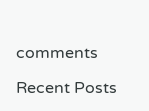comments

Recent Posts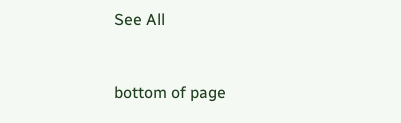See All


bottom of page